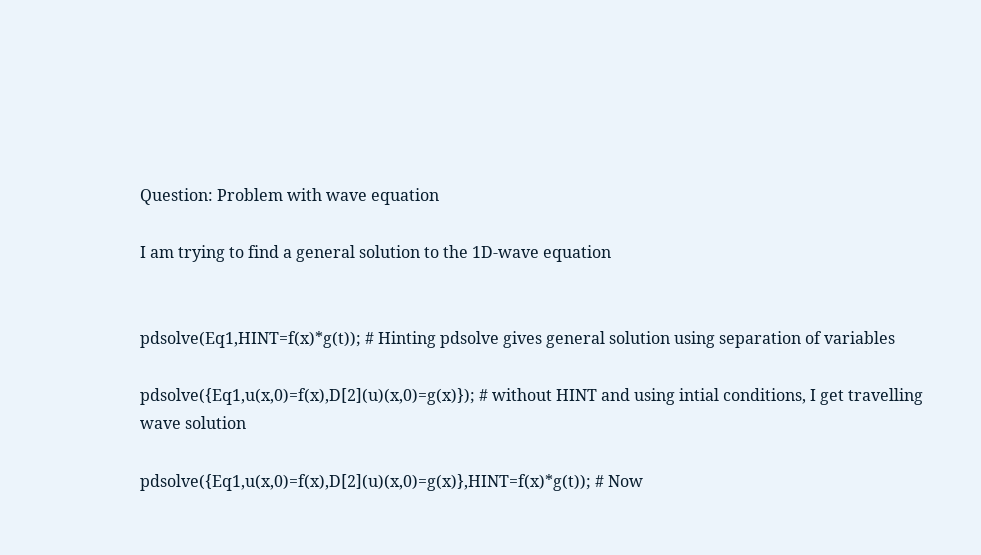Question: Problem with wave equation

I am trying to find a general solution to the 1D-wave equation


pdsolve(Eq1,HINT=f(x)*g(t)); # Hinting pdsolve gives general solution using separation of variables

pdsolve({Eq1,u(x,0)=f(x),D[2](u)(x,0)=g(x)}); # without HINT and using intial conditions, I get travelling wave solution

pdsolve({Eq1,u(x,0)=f(x),D[2](u)(x,0)=g(x)},HINT=f(x)*g(t)); # Now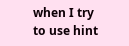when I try to use hint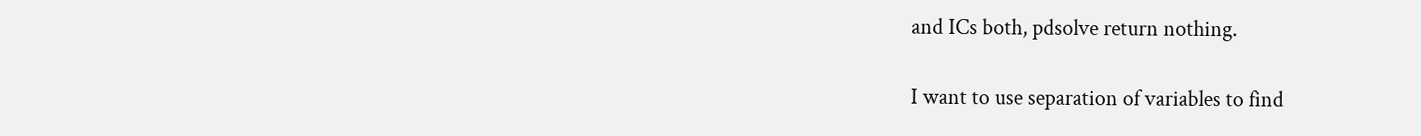and ICs both, pdsolve return nothing.

I want to use separation of variables to find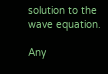solution to the wave equation.

Any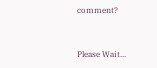comment?


Please Wait...